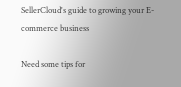SellerCloud's guide to growing your E-commerce business

Need some tips for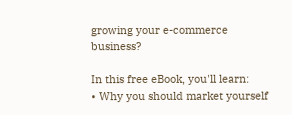growing your e-commerce business?

In this free eBook, you'll learn:
• Why you should market yourself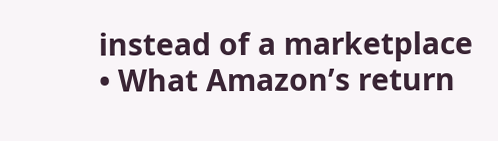instead of a marketplace
• What Amazon’s return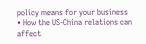policy means for your business
• How the US-China relations can affect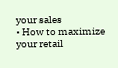your sales
• How to maximize your retail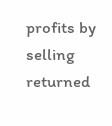profits by selling returned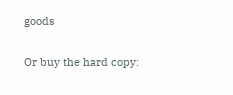goods

Or buy the hard copy: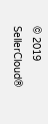© 2019 SellerCloud®